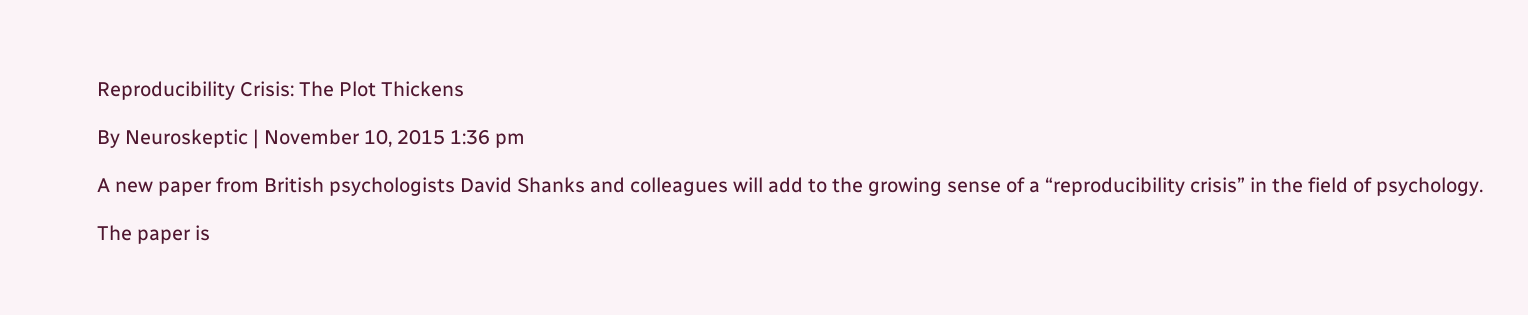Reproducibility Crisis: The Plot Thickens

By Neuroskeptic | November 10, 2015 1:36 pm

A new paper from British psychologists David Shanks and colleagues will add to the growing sense of a “reproducibility crisis” in the field of psychology.

The paper is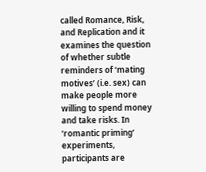called Romance, Risk, and Replication and it examines the question of whether subtle reminders of ‘mating motives’ (i.e. sex) can make people more willing to spend money and take risks. In ‘romantic priming’ experiments, participants are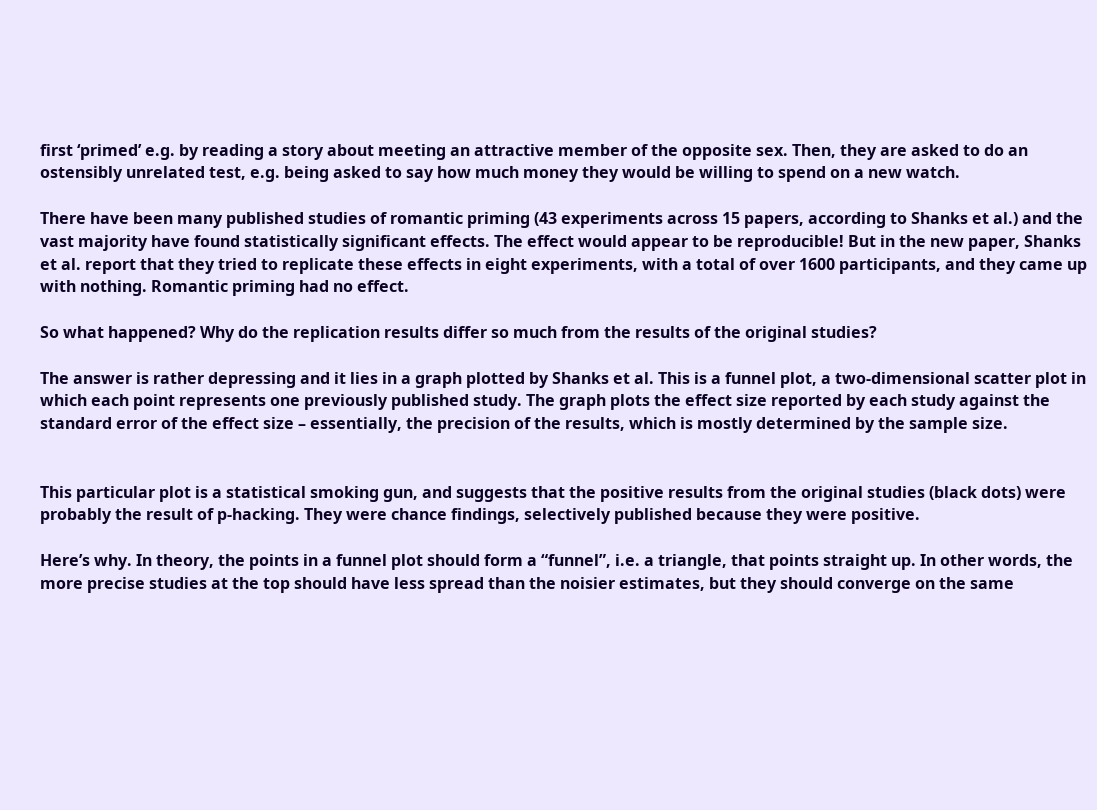first ‘primed’ e.g. by reading a story about meeting an attractive member of the opposite sex. Then, they are asked to do an ostensibly unrelated test, e.g. being asked to say how much money they would be willing to spend on a new watch.

There have been many published studies of romantic priming (43 experiments across 15 papers, according to Shanks et al.) and the vast majority have found statistically significant effects. The effect would appear to be reproducible! But in the new paper, Shanks et al. report that they tried to replicate these effects in eight experiments, with a total of over 1600 participants, and they came up with nothing. Romantic priming had no effect.

So what happened? Why do the replication results differ so much from the results of the original studies?

The answer is rather depressing and it lies in a graph plotted by Shanks et al. This is a funnel plot, a two-dimensional scatter plot in which each point represents one previously published study. The graph plots the effect size reported by each study against the standard error of the effect size – essentially, the precision of the results, which is mostly determined by the sample size.


This particular plot is a statistical smoking gun, and suggests that the positive results from the original studies (black dots) were probably the result of p-hacking. They were chance findings, selectively published because they were positive.

Here’s why. In theory, the points in a funnel plot should form a “funnel”, i.e. a triangle, that points straight up. In other words, the more precise studies at the top should have less spread than the noisier estimates, but they should converge on the same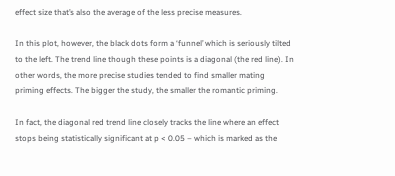effect size that’s also the average of the less precise measures.

In this plot, however, the black dots form a ‘funnel’ which is seriously tilted to the left. The trend line though these points is a diagonal (the red line). In other words, the more precise studies tended to find smaller mating priming effects. The bigger the study, the smaller the romantic priming.

In fact, the diagonal red trend line closely tracks the line where an effect stops being statistically significant at p < 0.05 – which is marked as the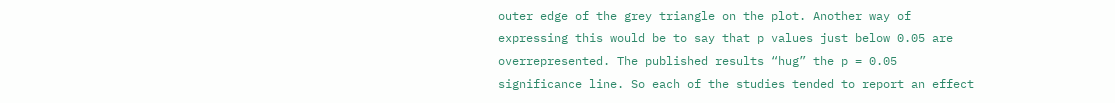outer edge of the grey triangle on the plot. Another way of expressing this would be to say that p values just below 0.05 are overrepresented. The published results “hug” the p = 0.05 significance line. So each of the studies tended to report an effect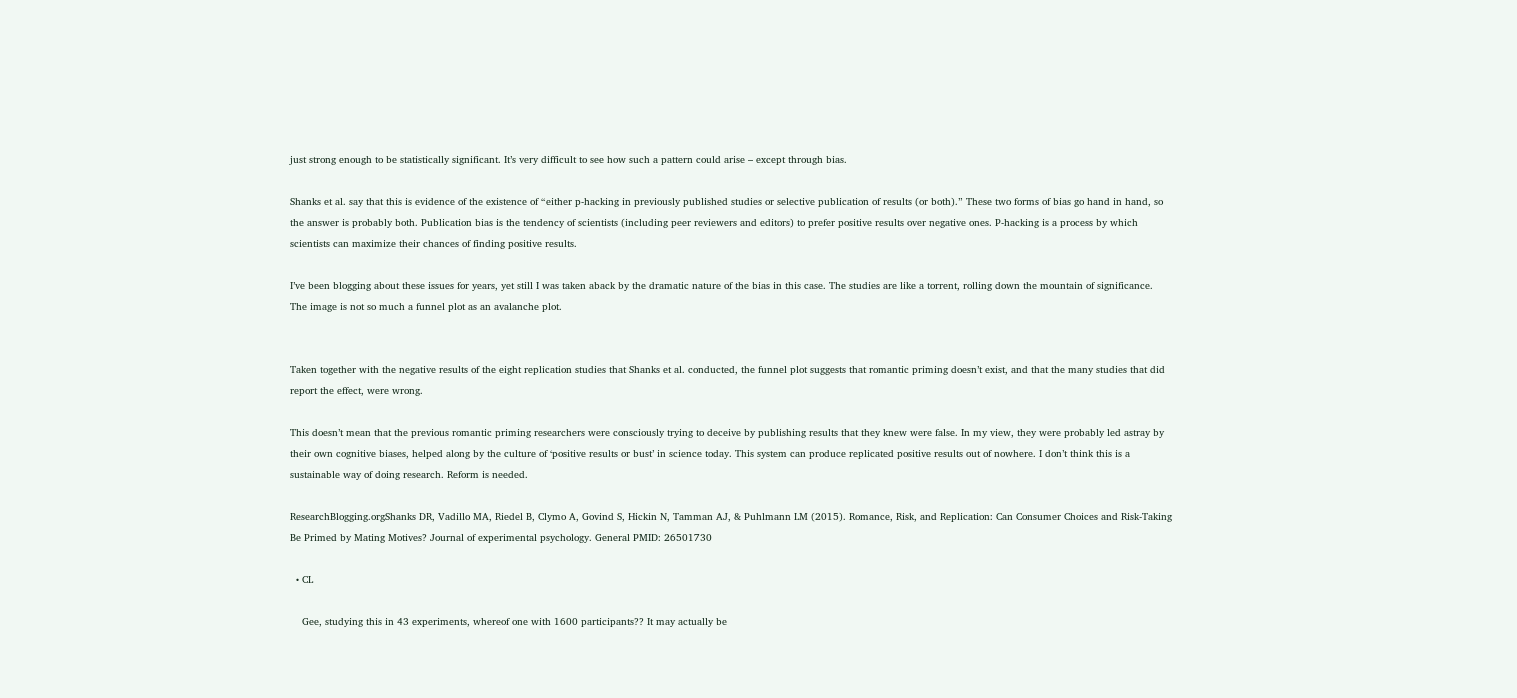just strong enough to be statistically significant. It’s very difficult to see how such a pattern could arise – except through bias.

Shanks et al. say that this is evidence of the existence of “either p-hacking in previously published studies or selective publication of results (or both).” These two forms of bias go hand in hand, so the answer is probably both. Publication bias is the tendency of scientists (including peer reviewers and editors) to prefer positive results over negative ones. P-hacking is a process by which scientists can maximize their chances of finding positive results.

I’ve been blogging about these issues for years, yet still I was taken aback by the dramatic nature of the bias in this case. The studies are like a torrent, rolling down the mountain of significance. The image is not so much a funnel plot as an avalanche plot.


Taken together with the negative results of the eight replication studies that Shanks et al. conducted, the funnel plot suggests that romantic priming doesn’t exist, and that the many studies that did report the effect, were wrong.

This doesn’t mean that the previous romantic priming researchers were consciously trying to deceive by publishing results that they knew were false. In my view, they were probably led astray by their own cognitive biases, helped along by the culture of ‘positive results or bust’ in science today. This system can produce replicated positive results out of nowhere. I don’t think this is a sustainable way of doing research. Reform is needed.

ResearchBlogging.orgShanks DR, Vadillo MA, Riedel B, Clymo A, Govind S, Hickin N, Tamman AJ, & Puhlmann LM (2015). Romance, Risk, and Replication: Can Consumer Choices and Risk-Taking Be Primed by Mating Motives? Journal of experimental psychology. General PMID: 26501730

  • CL

    Gee, studying this in 43 experiments, whereof one with 1600 participants?? It may actually be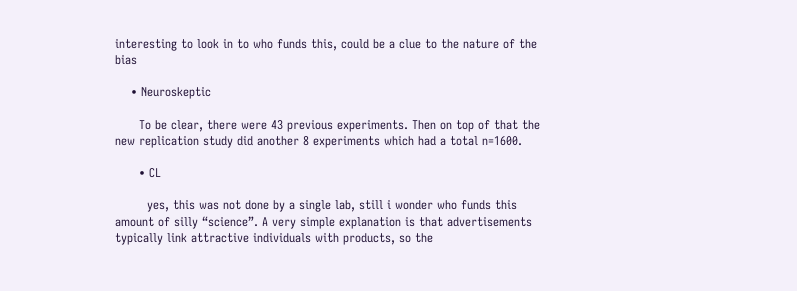interesting to look in to who funds this, could be a clue to the nature of the bias

    • Neuroskeptic

      To be clear, there were 43 previous experiments. Then on top of that the new replication study did another 8 experiments which had a total n=1600.

      • CL

        yes, this was not done by a single lab, still i wonder who funds this amount of silly “science”. A very simple explanation is that advertisements typically link attractive individuals with products, so the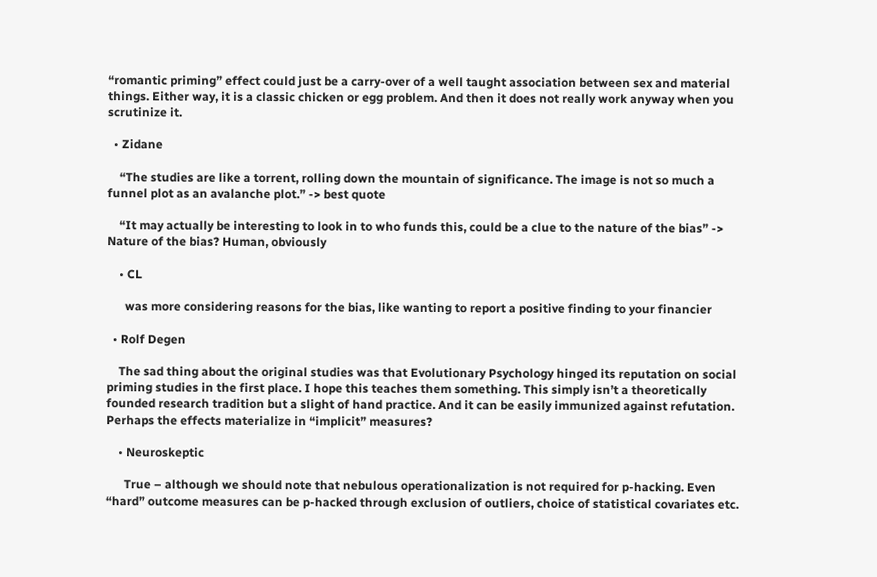“romantic priming” effect could just be a carry-over of a well taught association between sex and material things. Either way, it is a classic chicken or egg problem. And then it does not really work anyway when you scrutinize it.

  • Zidane

    “The studies are like a torrent, rolling down the mountain of significance. The image is not so much a funnel plot as an avalanche plot.” -> best quote

    “It may actually be interesting to look in to who funds this, could be a clue to the nature of the bias” -> Nature of the bias? Human, obviously

    • CL

      was more considering reasons for the bias, like wanting to report a positive finding to your financier

  • Rolf Degen

    The sad thing about the original studies was that Evolutionary Psychology hinged its reputation on social priming studies in the first place. I hope this teaches them something. This simply isn’t a theoretically founded research tradition but a slight of hand practice. And it can be easily immunized against refutation. Perhaps the effects materialize in “implicit” measures?

    • Neuroskeptic

      True – although we should note that nebulous operationalization is not required for p-hacking. Even “hard” outcome measures can be p-hacked through exclusion of outliers, choice of statistical covariates etc.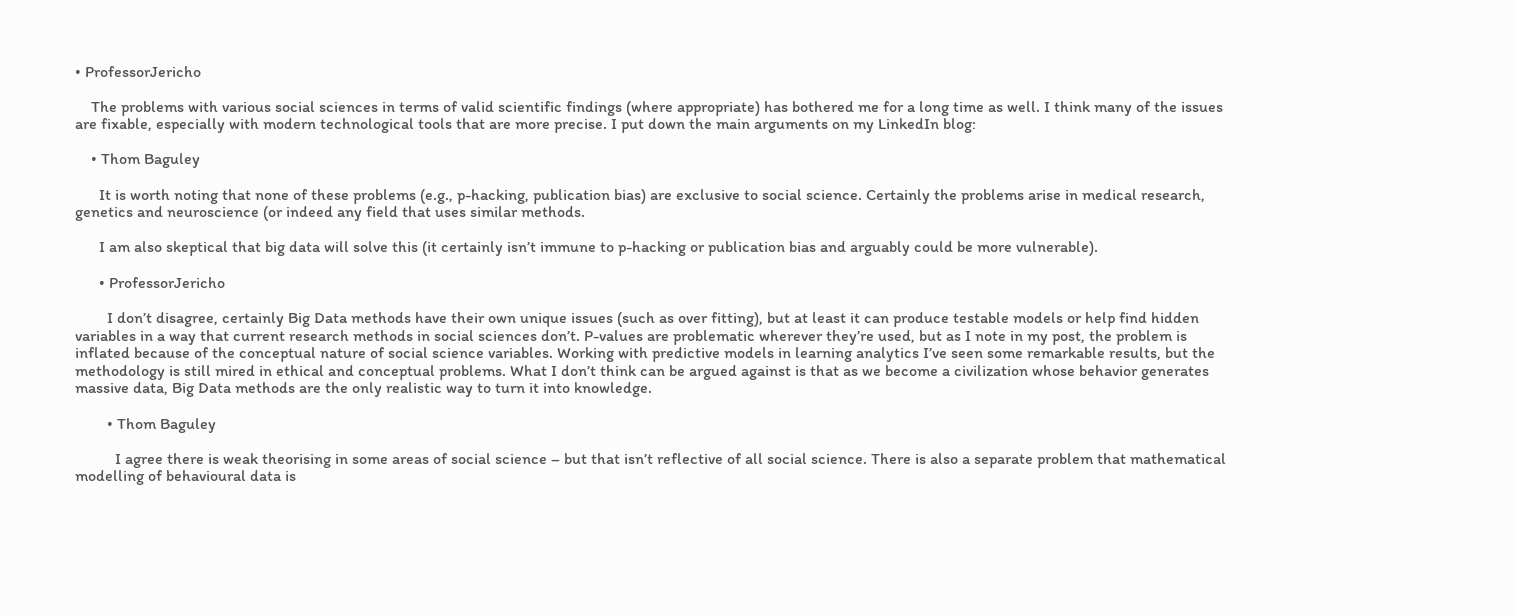• ProfessorJericho

    The problems with various social sciences in terms of valid scientific findings (where appropriate) has bothered me for a long time as well. I think many of the issues are fixable, especially with modern technological tools that are more precise. I put down the main arguments on my LinkedIn blog:

    • Thom Baguley

      It is worth noting that none of these problems (e.g., p-hacking, publication bias) are exclusive to social science. Certainly the problems arise in medical research, genetics and neuroscience (or indeed any field that uses similar methods.

      I am also skeptical that big data will solve this (it certainly isn’t immune to p-hacking or publication bias and arguably could be more vulnerable).

      • ProfessorJericho

        I don’t disagree, certainly Big Data methods have their own unique issues (such as over fitting), but at least it can produce testable models or help find hidden variables in a way that current research methods in social sciences don’t. P-values are problematic wherever they’re used, but as I note in my post, the problem is inflated because of the conceptual nature of social science variables. Working with predictive models in learning analytics I’ve seen some remarkable results, but the methodology is still mired in ethical and conceptual problems. What I don’t think can be argued against is that as we become a civilization whose behavior generates massive data, Big Data methods are the only realistic way to turn it into knowledge.

        • Thom Baguley

          I agree there is weak theorising in some areas of social science – but that isn’t reflective of all social science. There is also a separate problem that mathematical modelling of behavioural data is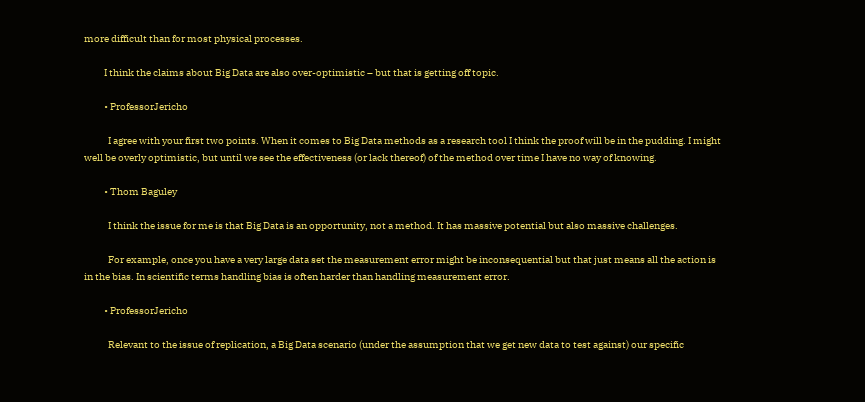more difficult than for most physical processes.

          I think the claims about Big Data are also over-optimistic – but that is getting off topic.

          • ProfessorJericho

            I agree with your first two points. When it comes to Big Data methods as a research tool I think the proof will be in the pudding. I might well be overly optimistic, but until we see the effectiveness (or lack thereof) of the method over time I have no way of knowing.

          • Thom Baguley

            I think the issue for me is that Big Data is an opportunity, not a method. It has massive potential but also massive challenges.

            For example, once you have a very large data set the measurement error might be inconsequential but that just means all the action is in the bias. In scientific terms handling bias is often harder than handling measurement error.

          • ProfessorJericho

            Relevant to the issue of replication, a Big Data scenario (under the assumption that we get new data to test against) our specific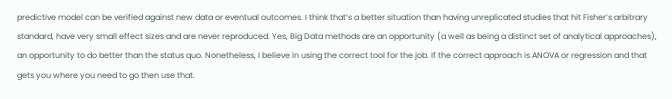predictive model can be verified against new data or eventual outcomes. I think that’s a better situation than having unreplicated studies that hit Fisher’s arbitrary standard, have very small effect sizes and are never reproduced. Yes, Big Data methods are an opportunity (a well as being a distinct set of analytical approaches), an opportunity to do better than the status quo. Nonetheless, I believe in using the correct tool for the job. If the correct approach is ANOVA or regression and that gets you where you need to go then use that.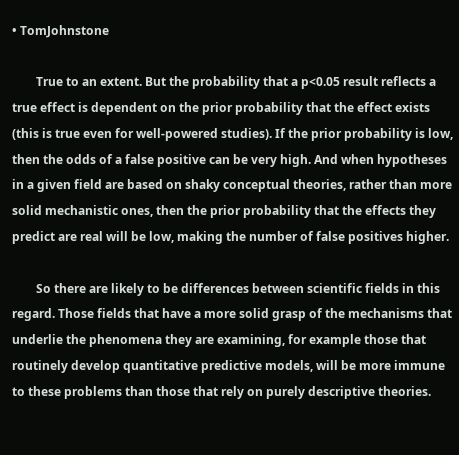• TomJohnstone

        True to an extent. But the probability that a p<0.05 result reflects a true effect is dependent on the prior probability that the effect exists (this is true even for well-powered studies). If the prior probability is low, then the odds of a false positive can be very high. And when hypotheses in a given field are based on shaky conceptual theories, rather than more solid mechanistic ones, then the prior probability that the effects they predict are real will be low, making the number of false positives higher.

        So there are likely to be differences between scientific fields in this regard. Those fields that have a more solid grasp of the mechanisms that underlie the phenomena they are examining, for example those that routinely develop quantitative predictive models, will be more immune to these problems than those that rely on purely descriptive theories.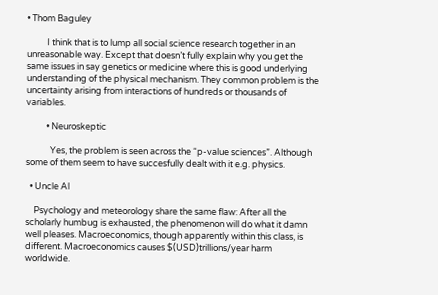• Thom Baguley

          I think that is to lump all social science research together in an unreasonable way. Except that doesn’t fully explain why you get the same issues in say genetics or medicine where this is good underlying understanding of the physical mechanism. They common problem is the uncertainty arising from interactions of hundreds or thousands of variables.

          • Neuroskeptic

            Yes, the problem is seen across the “p-value sciences”. Although some of them seem to have succesfully dealt with it e.g. physics.

  • Uncle Al

    Psychology and meteorology share the same flaw: After all the scholarly humbug is exhausted, the phenomenon will do what it damn well pleases. Macroeconomics, though apparently within this class, is different. Macroeconomics causes $(USD)trillions/year harm worldwide.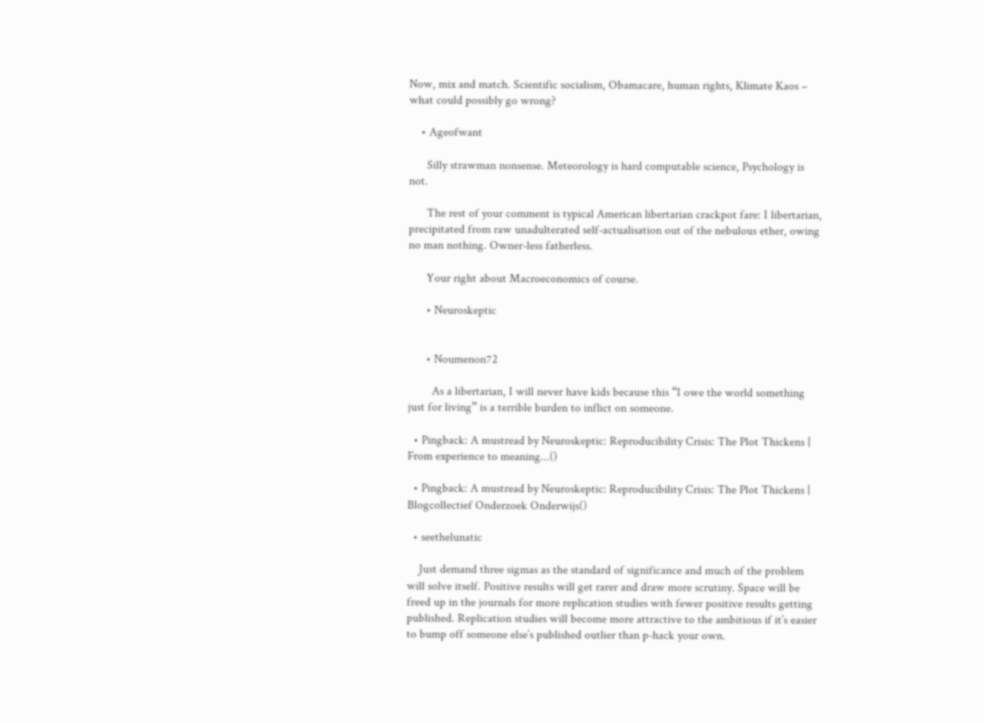Now, mix and match. Scientific socialism, Obamacare, human rights, Klimate Kaos – what could possibly go wrong?

    • Ageofwant

      Silly strawman nonsense. Meteorology is hard computable science, Psychology is not.

      The rest of your comment is typical American libertarian crackpot fare: I libertarian, precipitated from raw unadulterated self-actualisation out of the nebulous ether, owing no man nothing. Owner-less fatherless.

      Your right about Macroeconomics of course.

      • Neuroskeptic


      • Noumenon72

        As a libertarian, I will never have kids because this “I owe the world something just for living” is a terrible burden to inflict on someone.

  • Pingback: A mustread by Neuroskeptic: Reproducibility Crisis: The Plot Thickens | From experience to meaning...()

  • Pingback: A mustread by Neuroskeptic: Reproducibility Crisis: The Plot Thickens | Blogcollectief Onderzoek Onderwijs()

  • seethelunatic

    Just demand three sigmas as the standard of significance and much of the problem will solve itself. Positive results will get rarer and draw more scrutiny. Space will be freed up in the journals for more replication studies with fewer positive results getting published. Replication studies will become more attractive to the ambitious if it’s easier to bump off someone else’s published outlier than p-hack your own.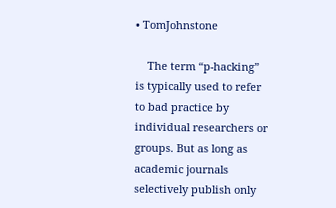• TomJohnstone

    The term “p-hacking” is typically used to refer to bad practice by individual researchers or groups. But as long as academic journals selectively publish only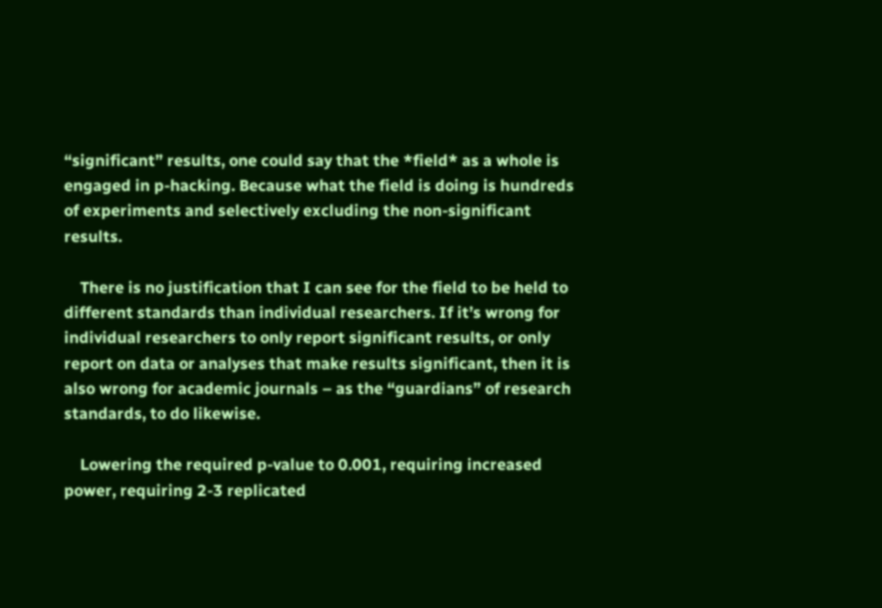“significant” results, one could say that the *field* as a whole is engaged in p-hacking. Because what the field is doing is hundreds of experiments and selectively excluding the non-significant results.

    There is no justification that I can see for the field to be held to different standards than individual researchers. If it’s wrong for individual researchers to only report significant results, or only report on data or analyses that make results significant, then it is also wrong for academic journals – as the “guardians” of research standards, to do likewise.

    Lowering the required p-value to 0.001, requiring increased power, requiring 2-3 replicated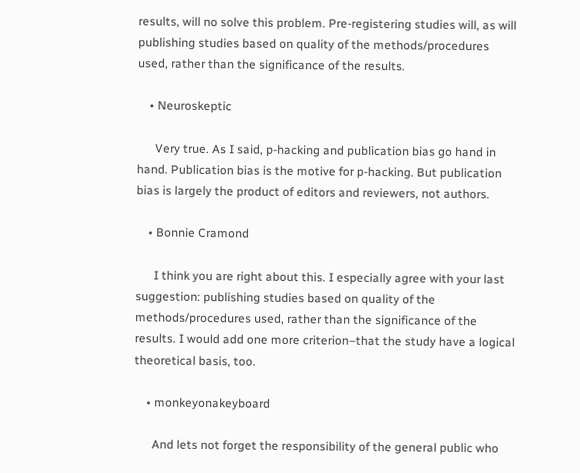results, will no solve this problem. Pre-registering studies will, as will publishing studies based on quality of the methods/procedures used, rather than the significance of the results.

    • Neuroskeptic

      Very true. As I said, p-hacking and publication bias go hand in hand. Publication bias is the motive for p-hacking. But publication bias is largely the product of editors and reviewers, not authors.

    • Bonnie Cramond

      I think you are right about this. I especially agree with your last suggestion: publishing studies based on quality of the methods/procedures used, rather than the significance of the results. I would add one more criterion–that the study have a logical theoretical basis, too.

    • monkeyonakeyboard

      And lets not forget the responsibility of the general public who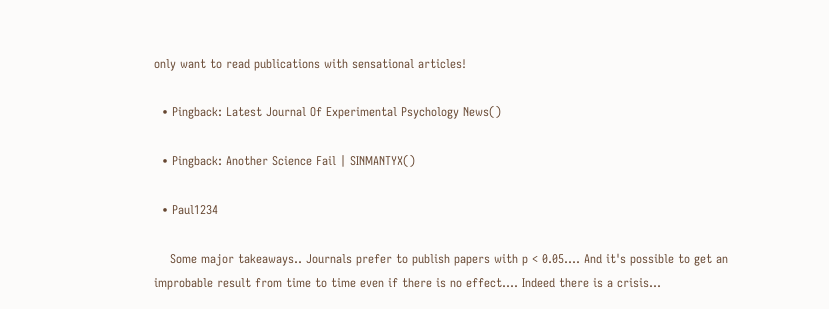only want to read publications with sensational articles!

  • Pingback: Latest Journal Of Experimental Psychology News()

  • Pingback: Another Science Fail | SINMANTYX()

  • Paul1234

    Some major takeaways.. Journals prefer to publish papers with p < 0.05…. And it's possible to get an improbable result from time to time even if there is no effect…. Indeed there is a crisis…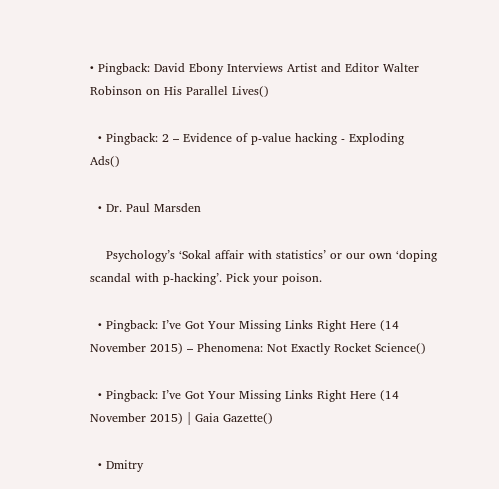• Pingback: David Ebony Interviews Artist and Editor Walter Robinson on His Parallel Lives()

  • Pingback: 2 – Evidence of p-value hacking - Exploding Ads()

  • Dr. Paul Marsden

    Psychology’s ‘Sokal affair with statistics’ or our own ‘doping scandal with p-hacking’. Pick your poison.

  • Pingback: I’ve Got Your Missing Links Right Here (14 November 2015) – Phenomena: Not Exactly Rocket Science()

  • Pingback: I’ve Got Your Missing Links Right Here (14 November 2015) | Gaia Gazette()

  • Dmitry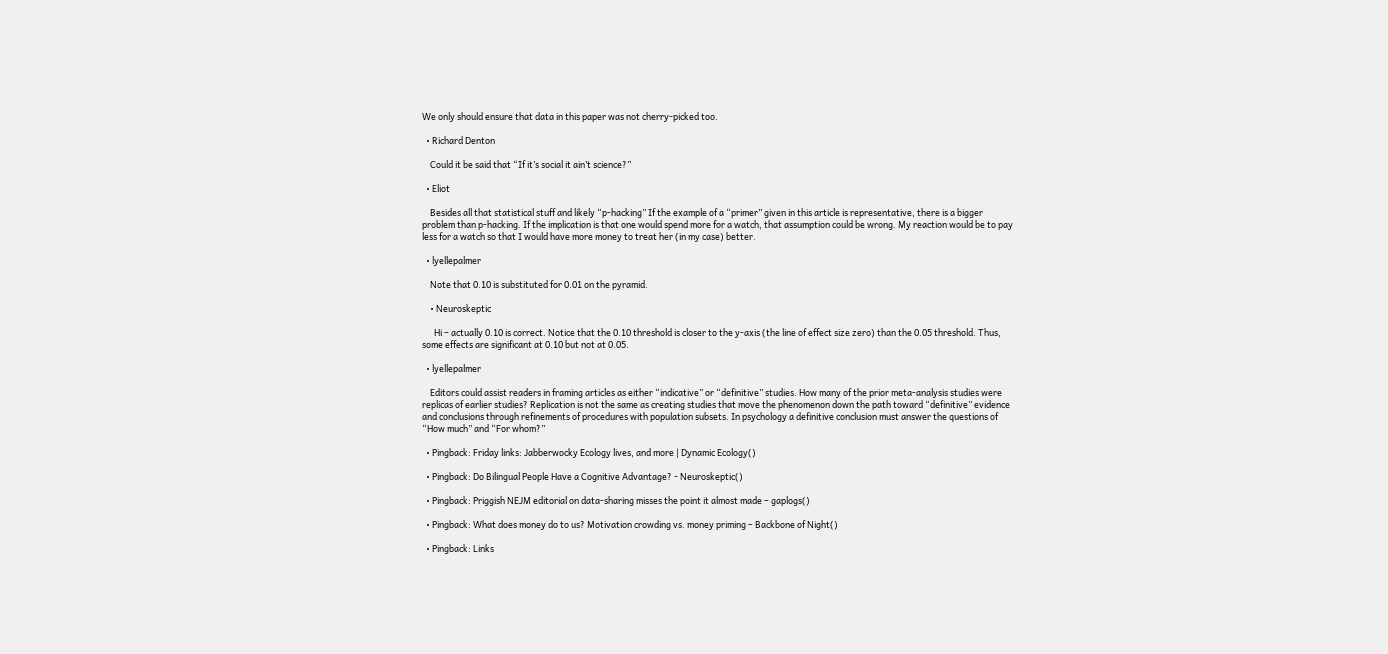We only should ensure that data in this paper was not cherry-picked too.

  • Richard Denton

    Could it be said that “If it’s social it ain’t science?”

  • Eliot

    Besides all that statistical stuff and likely “p-hacking” If the example of a “primer” given in this article is representative, there is a bigger problem than p-hacking. If the implication is that one would spend more for a watch, that assumption could be wrong. My reaction would be to pay less for a watch so that I would have more money to treat her (in my case) better.

  • lyellepalmer

    Note that 0.10 is substituted for 0.01 on the pyramid.

    • Neuroskeptic

      Hi – actually 0.10 is correct. Notice that the 0.10 threshold is closer to the y-axis (the line of effect size zero) than the 0.05 threshold. Thus, some effects are significant at 0.10 but not at 0.05.

  • lyellepalmer

    Editors could assist readers in framing articles as either “indicative” or “definitive” studies. How many of the prior meta-analysis studies were replicas of earlier studies? Replication is not the same as creating studies that move the phenomenon down the path toward “definitive” evidence and conclusions through refinements of procedures with population subsets. In psychology a definitive conclusion must answer the questions of “How much” and “For whom?”

  • Pingback: Friday links: Jabberwocky Ecology lives, and more | Dynamic Ecology()

  • Pingback: Do Bilingual People Have a Cognitive Advantage? - Neuroskeptic()

  • Pingback: Priggish NEJM editorial on data-sharing misses the point it almost made – gaplogs()

  • Pingback: What does money do to us? Motivation crowding vs. money priming – Backbone of Night()

  • Pingback: Links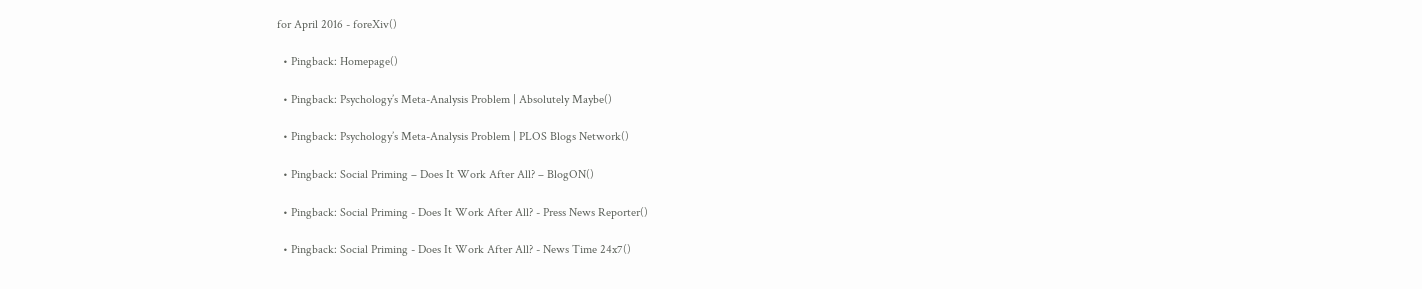for April 2016 - foreXiv()

  • Pingback: Homepage()

  • Pingback: Psychology’s Meta-Analysis Problem | Absolutely Maybe()

  • Pingback: Psychology’s Meta-Analysis Problem | PLOS Blogs Network()

  • Pingback: Social Priming – Does It Work After All? – BlogON()

  • Pingback: Social Priming - Does It Work After All? - Press News Reporter()

  • Pingback: Social Priming - Does It Work After All? - News Time 24x7()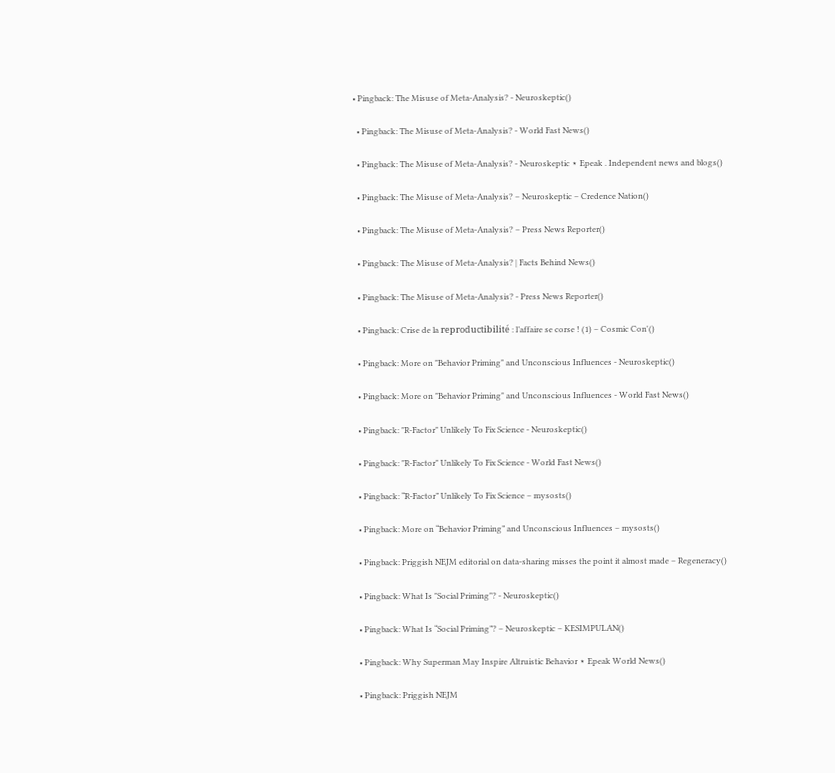• Pingback: The Misuse of Meta-Analysis? - Neuroskeptic()

  • Pingback: The Misuse of Meta-Analysis? - World Fast News()

  • Pingback: The Misuse of Meta-Analysis? - Neuroskeptic ⋆ Epeak . Independent news and blogs()

  • Pingback: The Misuse of Meta-Analysis? – Neuroskeptic – Credence Nation()

  • Pingback: The Misuse of Meta-Analysis? – Press News Reporter()

  • Pingback: The Misuse of Meta-Analysis? | Facts Behind News()

  • Pingback: The Misuse of Meta-Analysis? - Press News Reporter()

  • Pingback: Crise de la reproductibilité : l’affaire se corse ! (1) – Cosmic Con'()

  • Pingback: More on "Behavior Priming" and Unconscious Influences - Neuroskeptic()

  • Pingback: More on "Behavior Priming" and Unconscious Influences - World Fast News()

  • Pingback: "R-Factor" Unlikely To Fix Science - Neuroskeptic()

  • Pingback: "R-Factor" Unlikely To Fix Science - World Fast News()

  • Pingback: “R-Factor” Unlikely To Fix Science – mysosts()

  • Pingback: More on “Behavior Priming” and Unconscious Influences – mysosts()

  • Pingback: Priggish NEJM editorial on data-sharing misses the point it almost made – Regeneracy()

  • Pingback: What Is "Social Priming"? - Neuroskeptic()

  • Pingback: What Is “Social Priming”? – Neuroskeptic – KESIMPULAN()

  • Pingback: Why Superman May Inspire Altruistic Behavior ⋆ Epeak World News()

  • Pingback: Priggish NEJM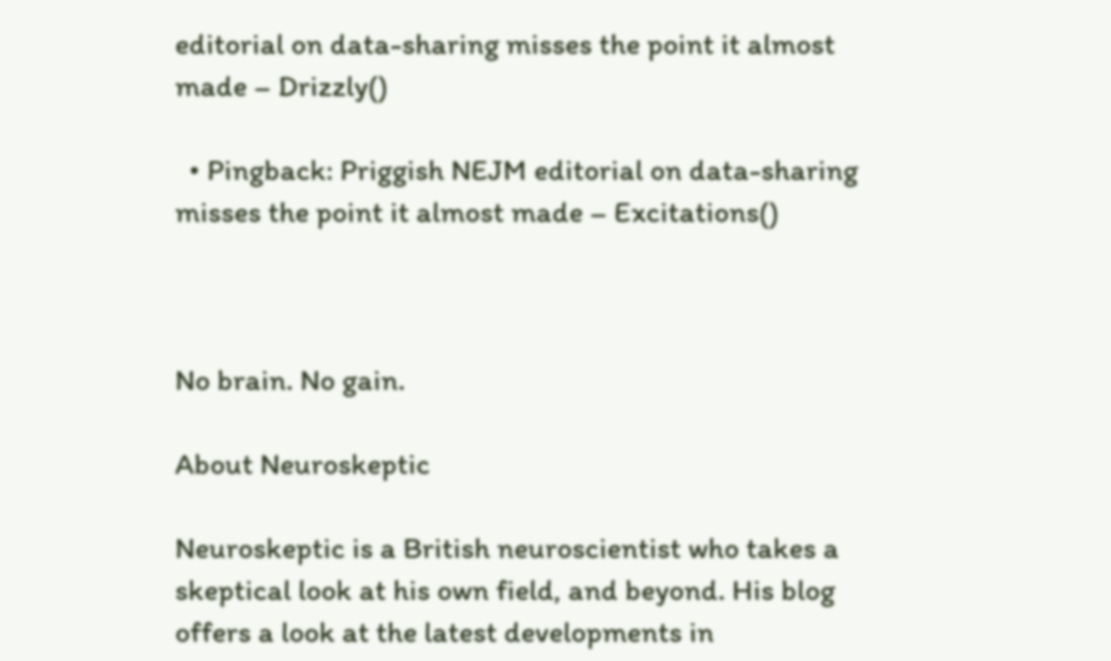editorial on data-sharing misses the point it almost made – Drizzly()

  • Pingback: Priggish NEJM editorial on data-sharing misses the point it almost made – Excitations()



No brain. No gain.

About Neuroskeptic

Neuroskeptic is a British neuroscientist who takes a skeptical look at his own field, and beyond. His blog offers a look at the latest developments in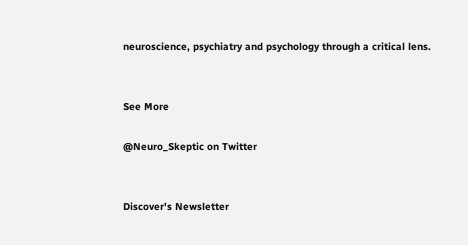neuroscience, psychiatry and psychology through a critical lens.


See More

@Neuro_Skeptic on Twitter


Discover's Newsletter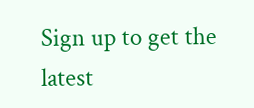Sign up to get the latest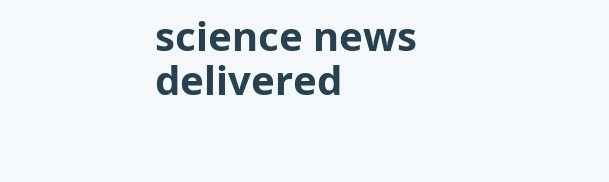science news delivered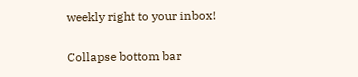weekly right to your inbox!

Collapse bottom bar